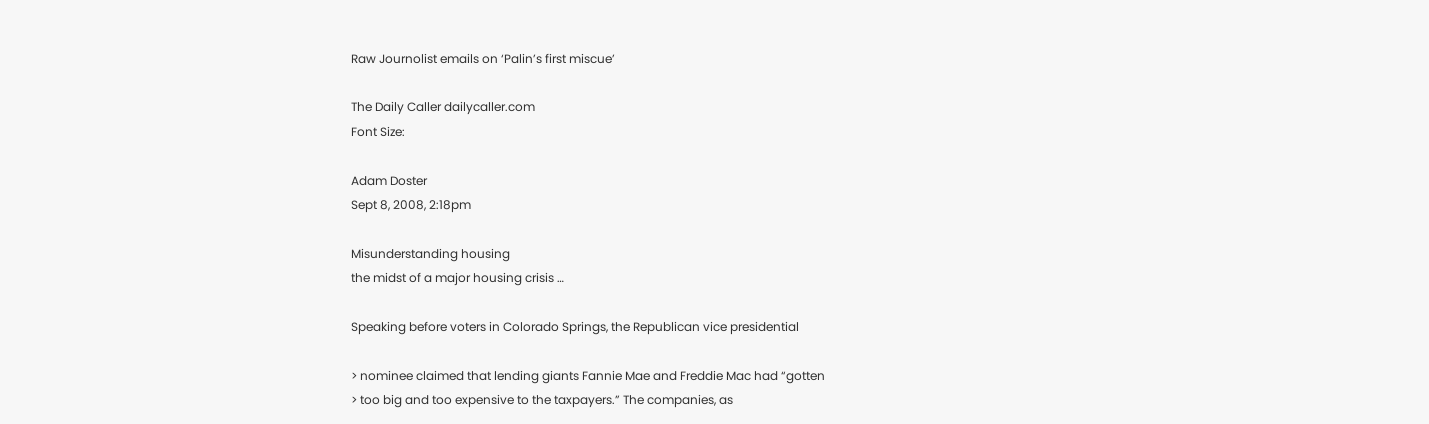Raw Journolist emails on ‘Palin’s first miscue’

The Daily Caller dailycaller.com
Font Size:

Adam Doster
Sept 8, 2008, 2:18pm

Misunderstanding housing
the midst of a major housing crisis …

Speaking before voters in Colorado Springs, the Republican vice presidential

> nominee claimed that lending giants Fannie Mae and Freddie Mac had “gotten
> too big and too expensive to the taxpayers.” The companies, as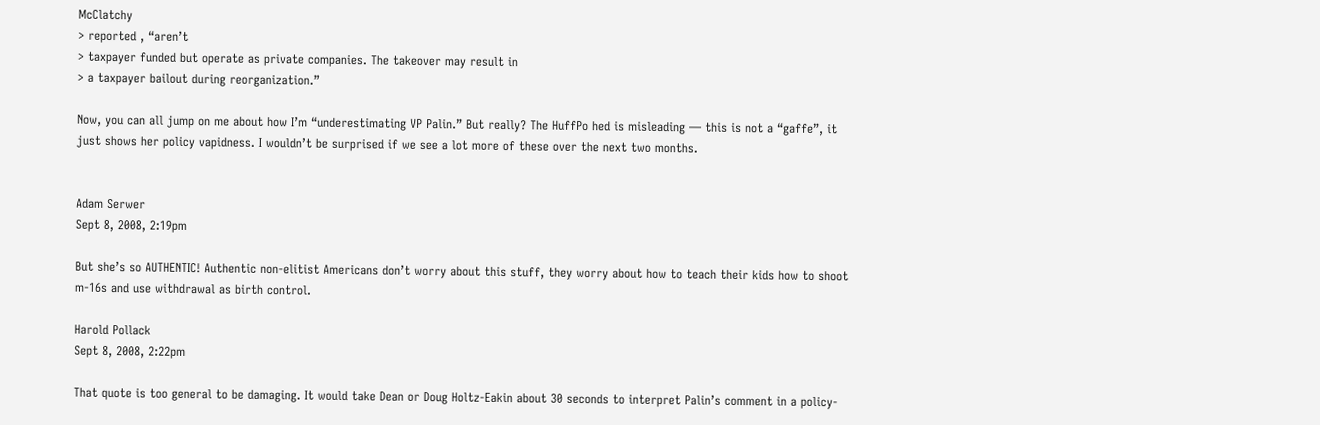McClatchy
> reported , “aren’t
> taxpayer funded but operate as private companies. The takeover may result in
> a taxpayer bailout during reorganization.”

Now, you can all jump on me about how I’m “underestimating VP Palin.” But really? The HuffPo hed is misleading — this is not a “gaffe”, it just shows her policy vapidness. I wouldn’t be surprised if we see a lot more of these over the next two months.


Adam Serwer
Sept 8, 2008, 2:19pm

But she’s so AUTHENTIC! Authentic non-elitist Americans don’t worry about this stuff, they worry about how to teach their kids how to shoot m-16s and use withdrawal as birth control.

Harold Pollack
Sept 8, 2008, 2:22pm

That quote is too general to be damaging. It would take Dean or Doug Holtz-Eakin about 30 seconds to interpret Palin’s comment in a policy-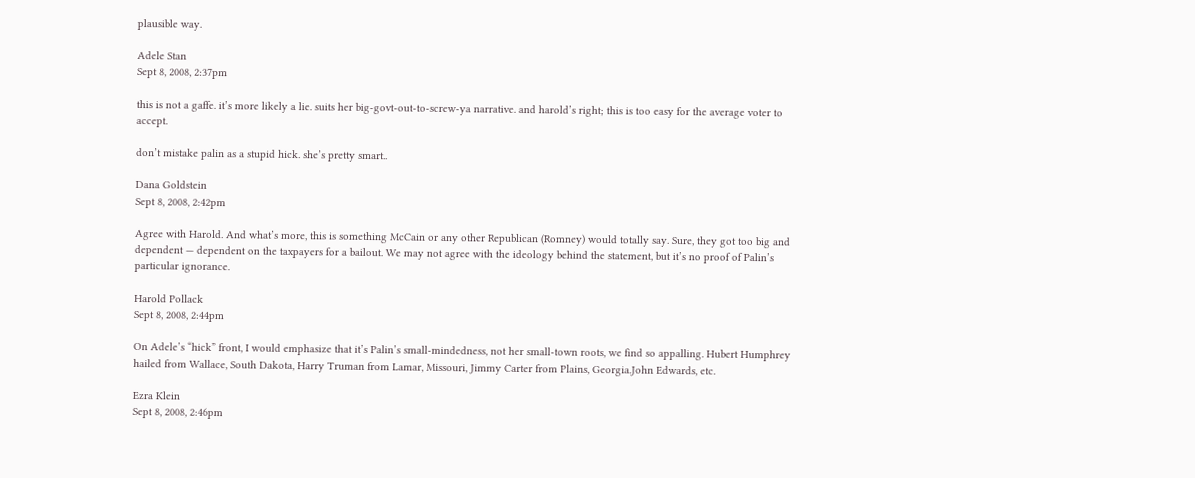plausible way.

Adele Stan
Sept 8, 2008, 2:37pm

this is not a gaffe. it’s more likely a lie. suits her big-govt-out-to-screw-ya narrative. and harold’s right; this is too easy for the average voter to accept.

don’t mistake palin as a stupid hick. she’s pretty smart..

Dana Goldstein
Sept 8, 2008, 2:42pm

Agree with Harold. And what’s more, this is something McCain or any other Republican (Romney) would totally say. Sure, they got too big and dependent — dependent on the taxpayers for a bailout. We may not agree with the ideology behind the statement, but it’s no proof of Palin’s particular ignorance.

Harold Pollack
Sept 8, 2008, 2:44pm

On Adele’s “hick” front, I would emphasize that it’s Palin’s small-mindedness, not her small-town roots, we find so appalling. Hubert Humphrey hailed from Wallace, South Dakota, Harry Truman from Lamar, Missouri, Jimmy Carter from Plains, Georgia.John Edwards, etc.

Ezra Klein
Sept 8, 2008, 2:46pm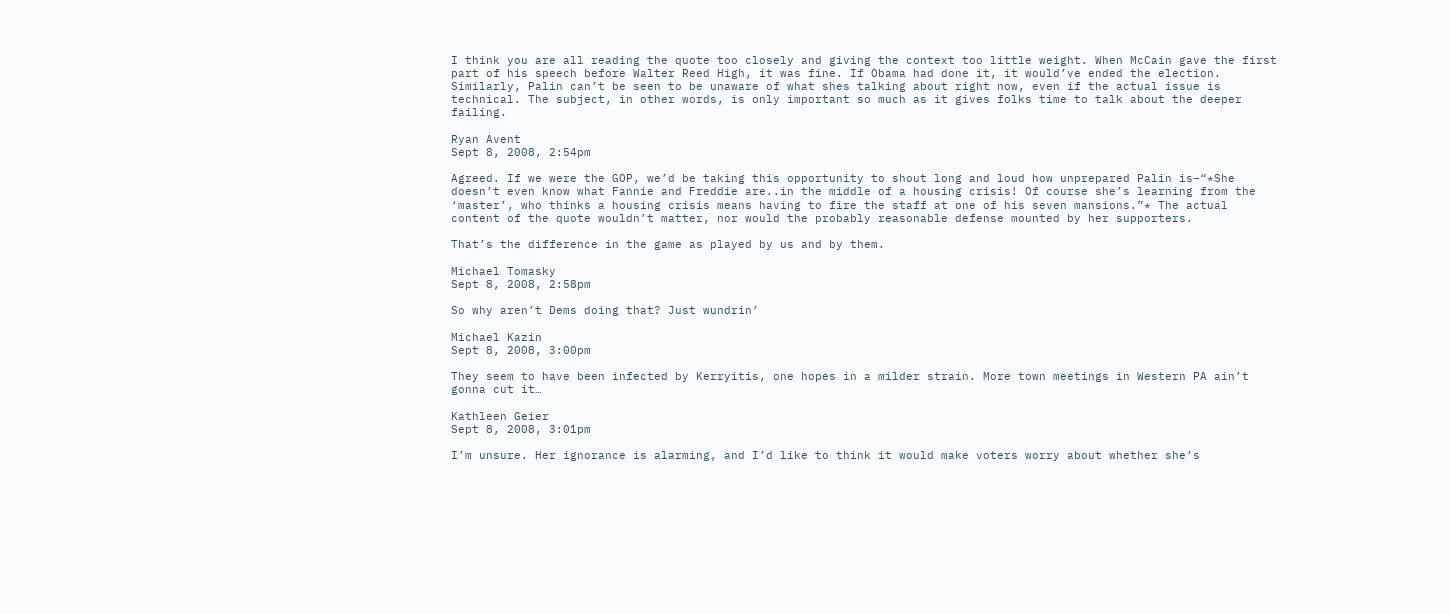I think you are all reading the quote too closely and giving the context too little weight. When McCain gave the first part of his speech before Walter Reed High, it was fine. If Obama had done it, it would’ve ended the election. Similarly, Palin can’t be seen to be unaware of what shes talking about right now, even if the actual issue is technical. The subject, in other words, is only important so much as it gives folks time to talk about the deeper failing.

Ryan Avent
Sept 8, 2008, 2:54pm

Agreed. If we were the GOP, we’d be taking this opportunity to shout long and loud how unprepared Palin is–“*She doesn’t even know what Fannie and Freddie are..in the middle of a housing crisis! Of course she’s learning from the ‘master’, who thinks a housing crisis means having to fire the staff at one of his seven mansions.”* The actual content of the quote wouldn’t matter, nor would the probably reasonable defense mounted by her supporters.

That’s the difference in the game as played by us and by them.

Michael Tomasky
Sept 8, 2008, 2:58pm

So why aren’t Dems doing that? Just wundrin’

Michael Kazin
Sept 8, 2008, 3:00pm

They seem to have been infected by Kerryitis, one hopes in a milder strain. More town meetings in Western PA ain’t gonna cut it…

Kathleen Geier
Sept 8, 2008, 3:01pm

I’m unsure. Her ignorance is alarming, and I’d like to think it would make voters worry about whether she’s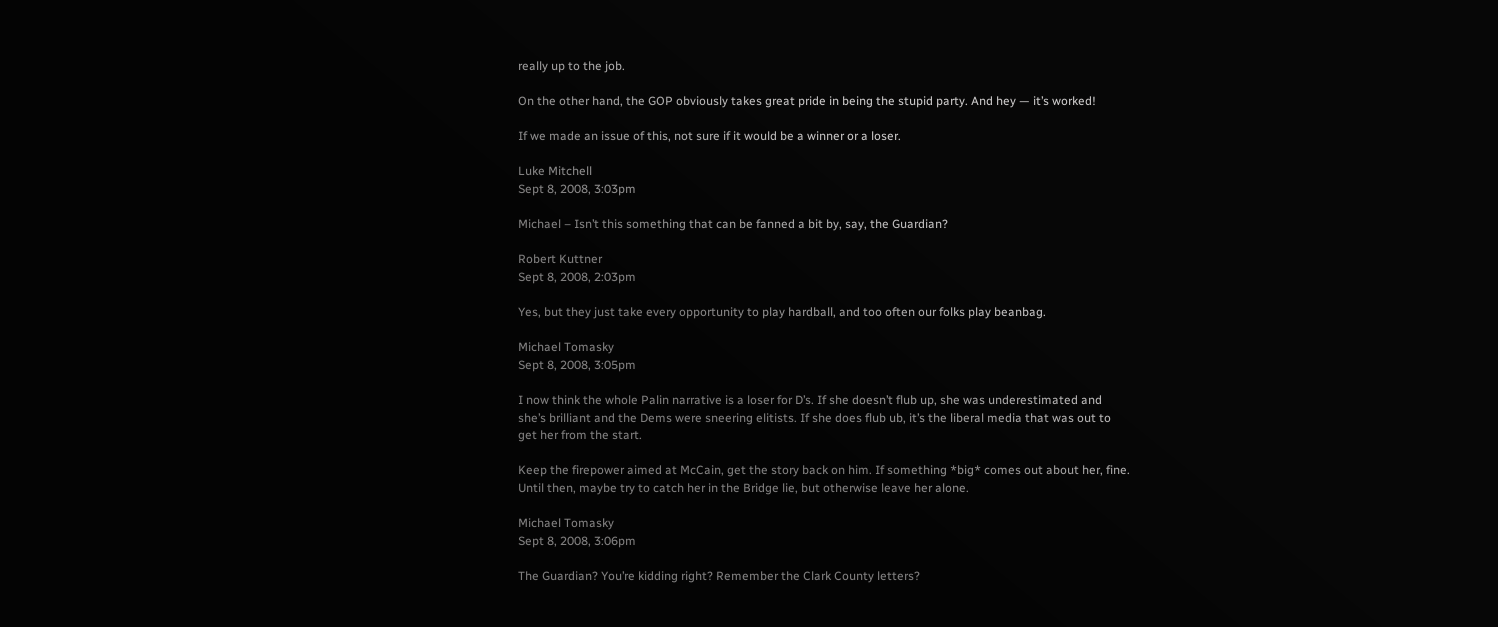really up to the job.

On the other hand, the GOP obviously takes great pride in being the stupid party. And hey — it’s worked!

If we made an issue of this, not sure if it would be a winner or a loser.

Luke Mitchell
Sept 8, 2008, 3:03pm

Michael – Isn’t this something that can be fanned a bit by, say, the Guardian?

Robert Kuttner
Sept 8, 2008, 2:03pm

Yes, but they just take every opportunity to play hardball, and too often our folks play beanbag.

Michael Tomasky
Sept 8, 2008, 3:05pm

I now think the whole Palin narrative is a loser for D’s. If she doesn’t flub up, she was underestimated and she’s brilliant and the Dems were sneering elitists. If she does flub ub, it’s the liberal media that was out to get her from the start.

Keep the firepower aimed at McCain, get the story back on him. If something *big* comes out about her, fine. Until then, maybe try to catch her in the Bridge lie, but otherwise leave her alone.

Michael Tomasky
Sept 8, 2008, 3:06pm

The Guardian? You’re kidding right? Remember the Clark County letters?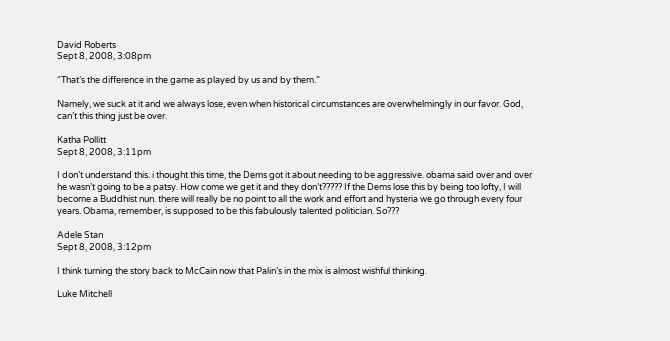David Roberts
Sept 8, 2008, 3:08pm

“That’s the difference in the game as played by us and by them.”

Namely, we suck at it and we always lose, even when historical circumstances are overwhelmingly in our favor. God, can’t this thing just be over.

Katha Pollitt
Sept 8, 2008, 3:11pm

I don’t understand this. i thought this time, the Dems got it about needing to be aggressive. obama said over and over he wasn’t going to be a patsy. How come we get it and they don’t????? If the Dems lose this by being too lofty, I will become a Buddhist nun. there will really be no point to all the work and effort and hysteria we go through every four years. Obama, remember, is supposed to be this fabulously talented politician. So???

Adele Stan
Sept 8, 2008, 3:12pm

I think turning the story back to McCain now that Palin’s in the mix is almost wishful thinking.

Luke Mitchell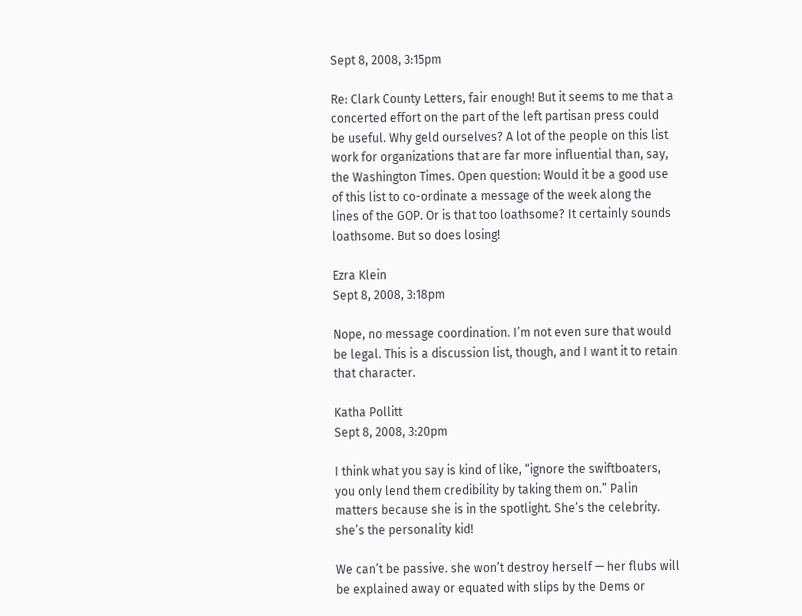Sept 8, 2008, 3:15pm

Re: Clark County Letters, fair enough! But it seems to me that a concerted effort on the part of the left partisan press could be useful. Why geld ourselves? A lot of the people on this list work for organizations that are far more influential than, say, the Washington Times. Open question: Would it be a good use of this list to co-ordinate a message of the week along the lines of the GOP. Or is that too loathsome? It certainly sounds loathsome. But so does losing!

Ezra Klein
Sept 8, 2008, 3:18pm

Nope, no message coordination. I’m not even sure that would be legal. This is a discussion list, though, and I want it to retain that character.

Katha Pollitt
Sept 8, 2008, 3:20pm

I think what you say is kind of like, “ignore the swiftboaters, you only lend them credibility by taking them on.” Palin matters because she is in the spotlight. She’s the celebrity. she’s the personality kid!

We can’t be passive. she won’t destroy herself — her flubs will be explained away or equated with slips by the Dems or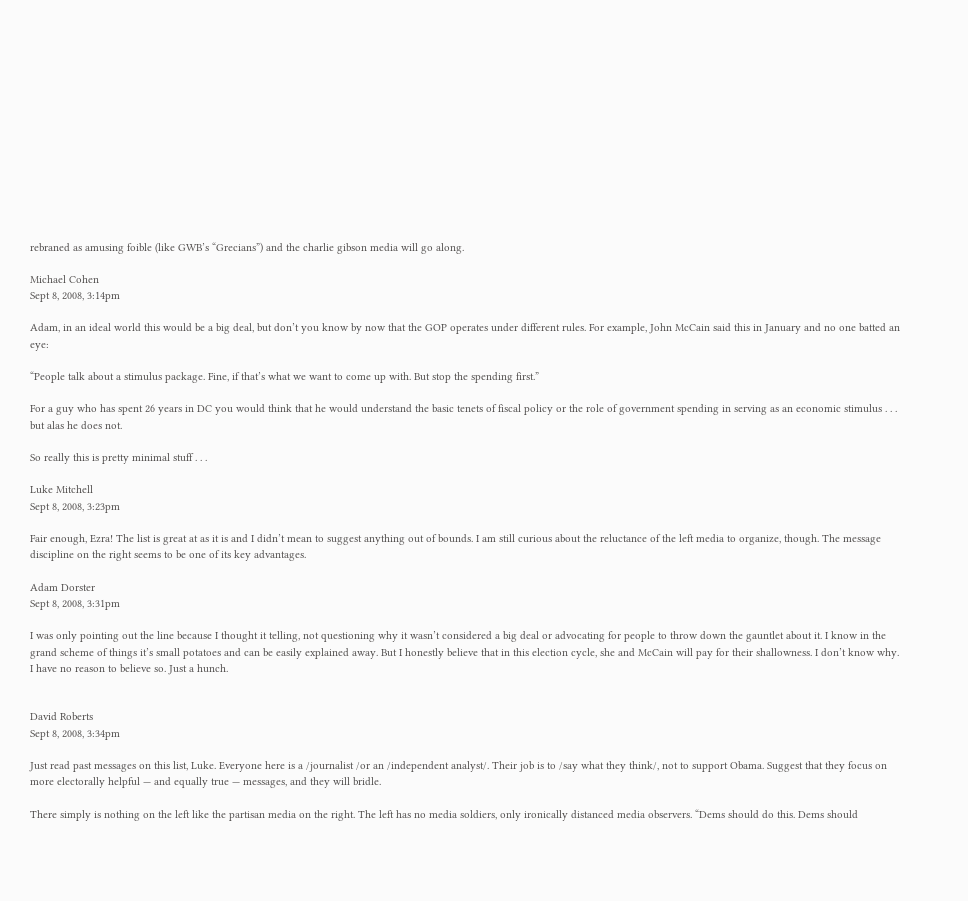rebraned as amusing foible (like GWB’s “Grecians”) and the charlie gibson media will go along.

Michael Cohen
Sept 8, 2008, 3:14pm

Adam, in an ideal world this would be a big deal, but don’t you know by now that the GOP operates under different rules. For example, John McCain said this in January and no one batted an eye:

“People talk about a stimulus package. Fine, if that’s what we want to come up with. But stop the spending first.”

For a guy who has spent 26 years in DC you would think that he would understand the basic tenets of fiscal policy or the role of government spending in serving as an economic stimulus . . . but alas he does not.

So really this is pretty minimal stuff . . .

Luke Mitchell
Sept 8, 2008, 3:23pm

Fair enough, Ezra! The list is great at as it is and I didn’t mean to suggest anything out of bounds. I am still curious about the reluctance of the left media to organize, though. The message discipline on the right seems to be one of its key advantages.

Adam Dorster
Sept 8, 2008, 3:31pm

I was only pointing out the line because I thought it telling, not questioning why it wasn’t considered a big deal or advocating for people to throw down the gauntlet about it. I know in the grand scheme of things it’s small potatoes and can be easily explained away. But I honestly believe that in this election cycle, she and McCain will pay for their shallowness. I don’t know why. I have no reason to believe so. Just a hunch.


David Roberts
Sept 8, 2008, 3:34pm

Just read past messages on this list, Luke. Everyone here is a /journalist /or an /independent analyst/. Their job is to /say what they think/, not to support Obama. Suggest that they focus on more electorally helpful — and equally true — messages, and they will bridle.

There simply is nothing on the left like the partisan media on the right. The left has no media soldiers, only ironically distanced media observers. “Dems should do this. Dems should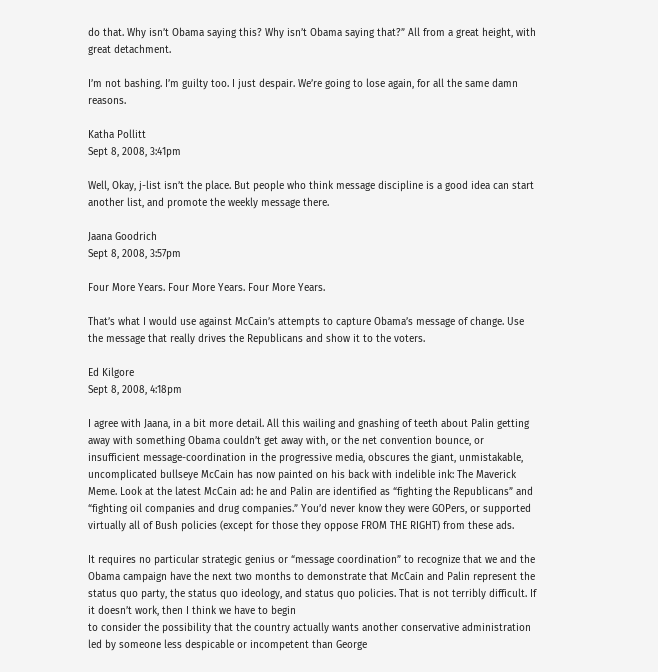do that. Why isn’t Obama saying this? Why isn’t Obama saying that?” All from a great height, with great detachment.

I’m not bashing. I’m guilty too. I just despair. We’re going to lose again, for all the same damn reasons.

Katha Pollitt
Sept 8, 2008, 3:41pm

Well, Okay, j-list isn’t the place. But people who think message discipline is a good idea can start another list, and promote the weekly message there.

Jaana Goodrich
Sept 8, 2008, 3:57pm

Four More Years. Four More Years. Four More Years.

That’s what I would use against McCain’s attempts to capture Obama’s message of change. Use the message that really drives the Republicans and show it to the voters.

Ed Kilgore
Sept 8, 2008, 4:18pm

I agree with Jaana, in a bit more detail. All this wailing and gnashing of teeth about Palin getting away with something Obama couldn’t get away with, or the net convention bounce, or insufficient message-coordination in the progressive media, obscures the giant, unmistakable, uncomplicated bullseye McCain has now painted on his back with indelible ink: The Maverick Meme. Look at the latest McCain ad: he and Palin are identified as “fighting the Republicans” and “fighting oil companies and drug companies.” You’d never know they were GOPers, or supported virtually all of Bush policies (except for those they oppose FROM THE RIGHT) from these ads.

It requires no particular strategic genius or “message coordination” to recognize that we and the Obama campaign have the next two months to demonstrate that McCain and Palin represent the status quo party, the status quo ideology, and status quo policies. That is not terribly difficult. If it doesn’t work, then I think we have to begin
to consider the possibility that the country actually wants another conservative administration led by someone less despicable or incompetent than George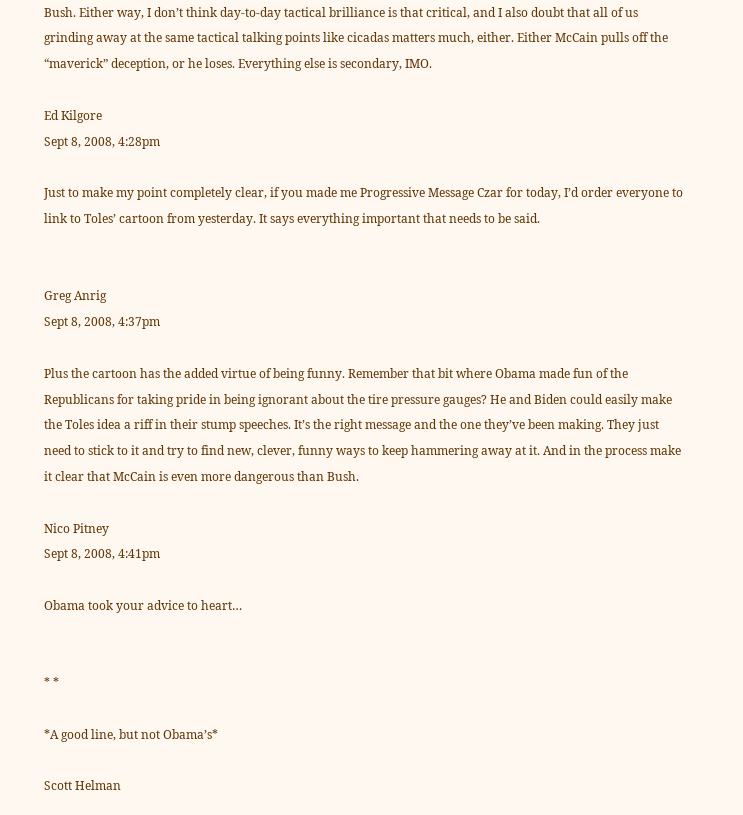Bush. Either way, I don’t think day-to-day tactical brilliance is that critical, and I also doubt that all of us grinding away at the same tactical talking points like cicadas matters much, either. Either McCain pulls off the “maverick” deception, or he loses. Everything else is secondary, IMO.

Ed Kilgore
Sept 8, 2008, 4:28pm

Just to make my point completely clear, if you made me Progressive Message Czar for today, I’d order everyone to link to Toles’ cartoon from yesterday. It says everything important that needs to be said.


Greg Anrig
Sept 8, 2008, 4:37pm

Plus the cartoon has the added virtue of being funny. Remember that bit where Obama made fun of the Republicans for taking pride in being ignorant about the tire pressure gauges? He and Biden could easily make the Toles idea a riff in their stump speeches. It’s the right message and the one they’ve been making. They just need to stick to it and try to find new, clever, funny ways to keep hammering away at it. And in the process make it clear that McCain is even more dangerous than Bush.

Nico Pitney
Sept 8, 2008, 4:41pm

Obama took your advice to heart…


* *

*A good line, but not Obama’s*

Scott Helman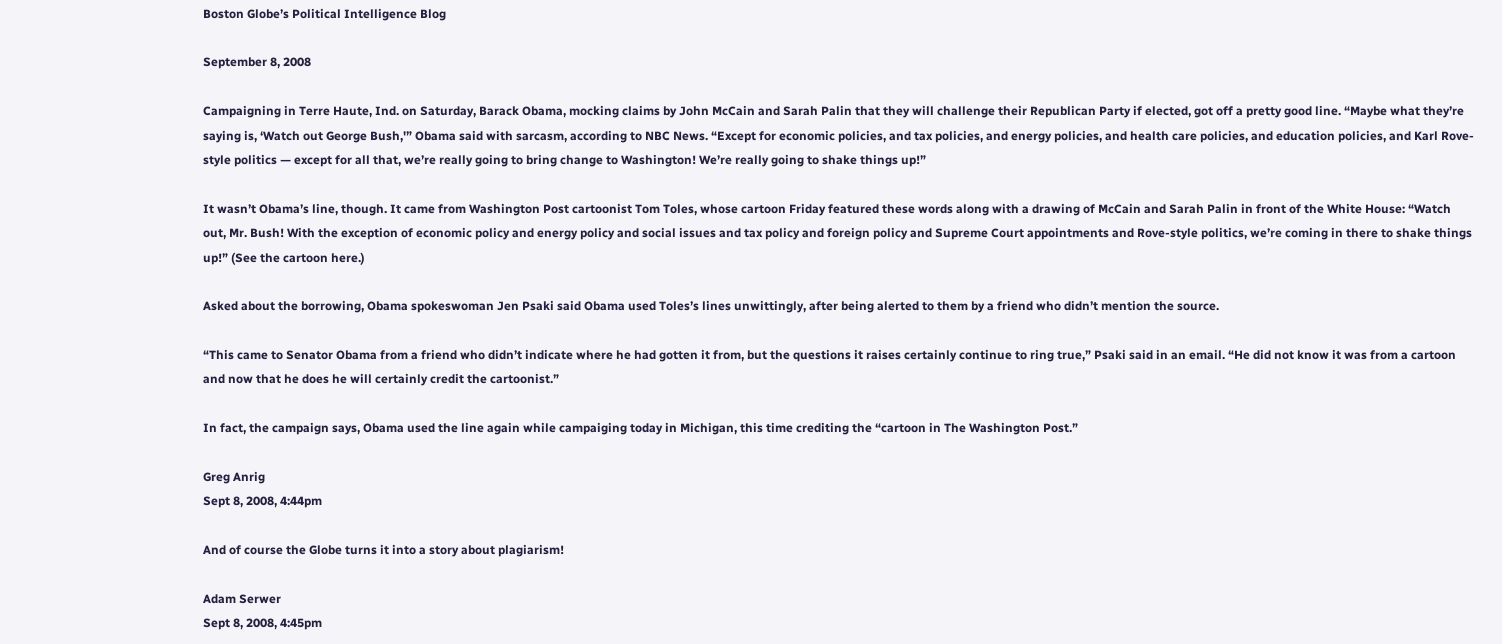Boston Globe’s Political Intelligence Blog

September 8, 2008

Campaigning in Terre Haute, Ind. on Saturday, Barack Obama, mocking claims by John McCain and Sarah Palin that they will challenge their Republican Party if elected, got off a pretty good line. “Maybe what they’re saying is, ‘Watch out George Bush,'” Obama said with sarcasm, according to NBC News. “Except for economic policies, and tax policies, and energy policies, and health care policies, and education policies, and Karl Rove-style politics — except for all that, we’re really going to bring change to Washington! We’re really going to shake things up!”

It wasn’t Obama’s line, though. It came from Washington Post cartoonist Tom Toles, whose cartoon Friday featured these words along with a drawing of McCain and Sarah Palin in front of the White House: “Watch out, Mr. Bush! With the exception of economic policy and energy policy and social issues and tax policy and foreign policy and Supreme Court appointments and Rove-style politics, we’re coming in there to shake things up!” (See the cartoon here.)

Asked about the borrowing, Obama spokeswoman Jen Psaki said Obama used Toles’s lines unwittingly, after being alerted to them by a friend who didn’t mention the source.

“This came to Senator Obama from a friend who didn’t indicate where he had gotten it from, but the questions it raises certainly continue to ring true,” Psaki said in an email. “He did not know it was from a cartoon and now that he does he will certainly credit the cartoonist.”

In fact, the campaign says, Obama used the line again while campaiging today in Michigan, this time crediting the “cartoon in The Washington Post.”

Greg Anrig
Sept 8, 2008, 4:44pm

And of course the Globe turns it into a story about plagiarism!

Adam Serwer
Sept 8, 2008, 4:45pm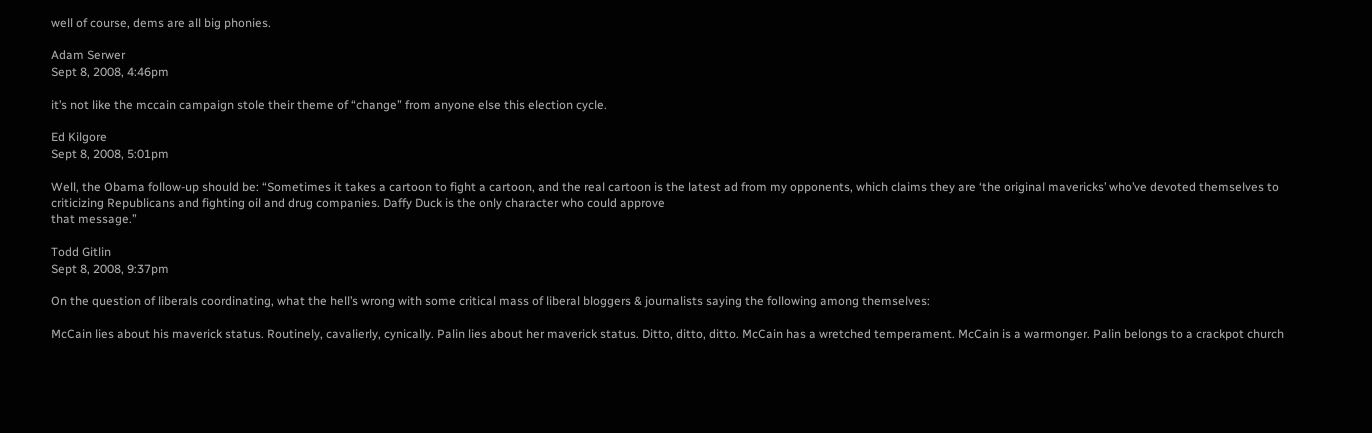well of course, dems are all big phonies.

Adam Serwer
Sept 8, 2008, 4:46pm

it’s not like the mccain campaign stole their theme of “change” from anyone else this election cycle.

Ed Kilgore
Sept 8, 2008, 5:01pm

Well, the Obama follow-up should be: “Sometimes it takes a cartoon to fight a cartoon, and the real cartoon is the latest ad from my opponents, which claims they are ‘the original mavericks’ who’ve devoted themselves to criticizing Republicans and fighting oil and drug companies. Daffy Duck is the only character who could approve
that message.”

Todd Gitlin
Sept 8, 2008, 9:37pm

On the question of liberals coordinating, what the hell’s wrong with some critical mass of liberal bloggers & journalists saying the following among themselves:

McCain lies about his maverick status. Routinely, cavalierly, cynically. Palin lies about her maverick status. Ditto, ditto, ditto. McCain has a wretched temperament. McCain is a warmonger. Palin belongs to a crackpot church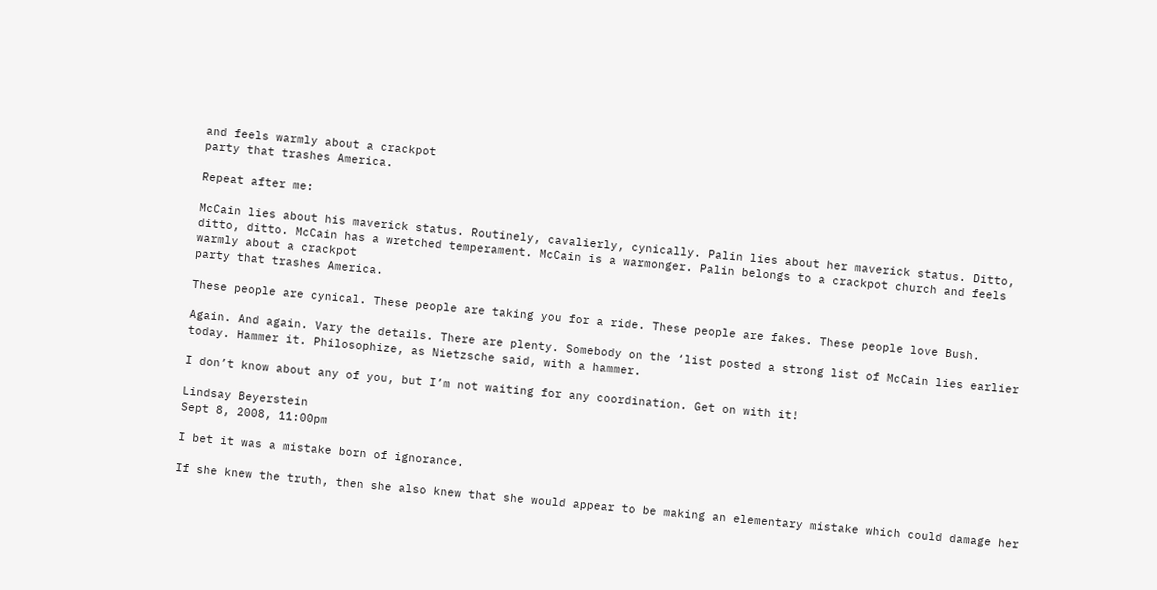and feels warmly about a crackpot
party that trashes America.

Repeat after me:

McCain lies about his maverick status. Routinely, cavalierly, cynically. Palin lies about her maverick status. Ditto, ditto, ditto. McCain has a wretched temperament. McCain is a warmonger. Palin belongs to a crackpot church and feels warmly about a crackpot
party that trashes America.

These people are cynical. These people are taking you for a ride. These people are fakes. These people love Bush.

Again. And again. Vary the details. There are plenty. Somebody on the ‘list posted a strong list of McCain lies earlier today. Hammer it. Philosophize, as Nietzsche said, with a hammer.

I don’t know about any of you, but I’m not waiting for any coordination. Get on with it!

Lindsay Beyerstein
Sept 8, 2008, 11:00pm

I bet it was a mistake born of ignorance.

If she knew the truth, then she also knew that she would appear to be making an elementary mistake which could damage her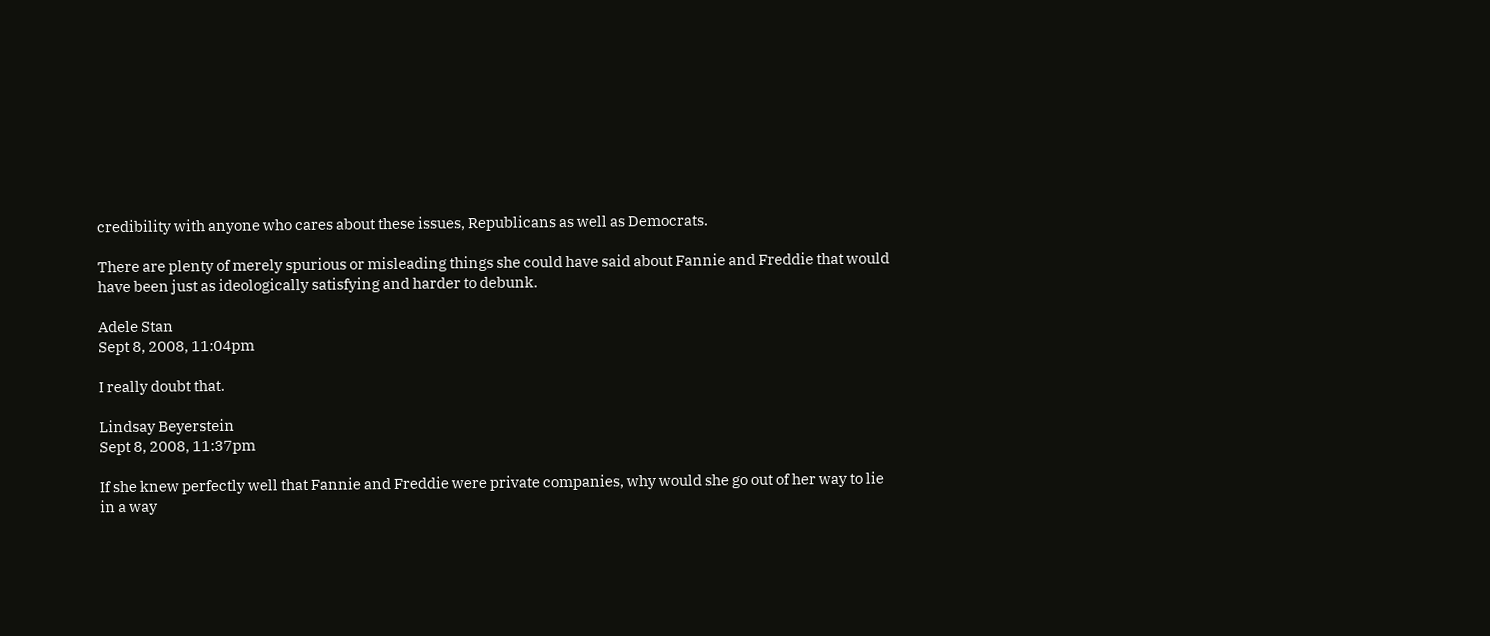credibility with anyone who cares about these issues, Republicans as well as Democrats.

There are plenty of merely spurious or misleading things she could have said about Fannie and Freddie that would have been just as ideologically satisfying and harder to debunk.

Adele Stan
Sept 8, 2008, 11:04pm

I really doubt that.

Lindsay Beyerstein
Sept 8, 2008, 11:37pm

If she knew perfectly well that Fannie and Freddie were private companies, why would she go out of her way to lie in a way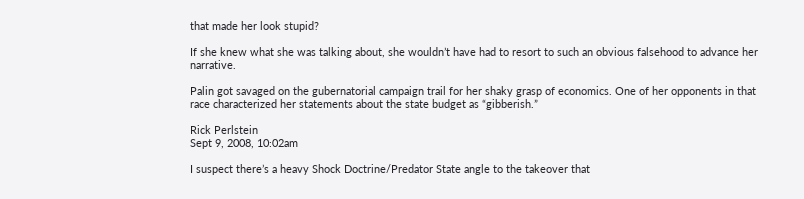that made her look stupid?

If she knew what she was talking about, she wouldn’t have had to resort to such an obvious falsehood to advance her narrative.

Palin got savaged on the gubernatorial campaign trail for her shaky grasp of economics. One of her opponents in that race characterized her statements about the state budget as “gibberish.”

Rick Perlstein
Sept 9, 2008, 10:02am

I suspect there’s a heavy Shock Doctrine/Predator State angle to the takeover that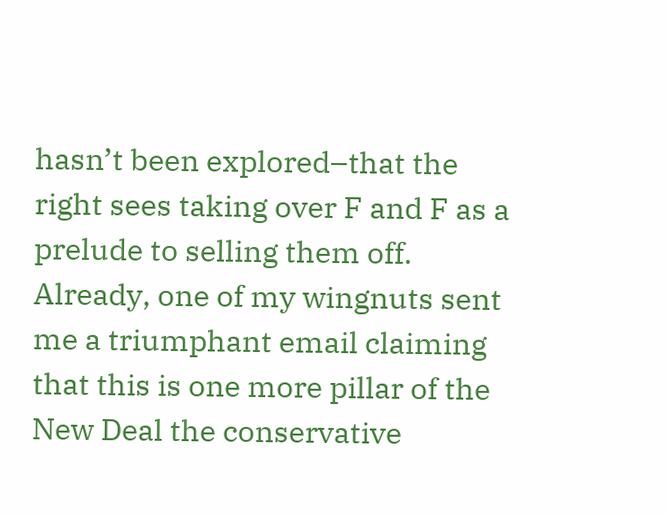hasn’t been explored–that the right sees taking over F and F as a prelude to selling them off. Already, one of my wingnuts sent me a triumphant email claiming that this is one more pillar of the New Deal the conservative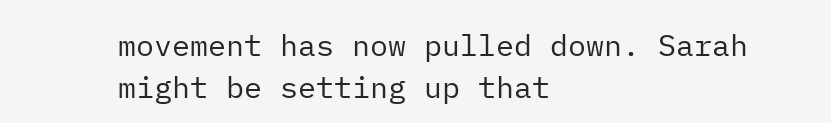movement has now pulled down. Sarah might be setting up that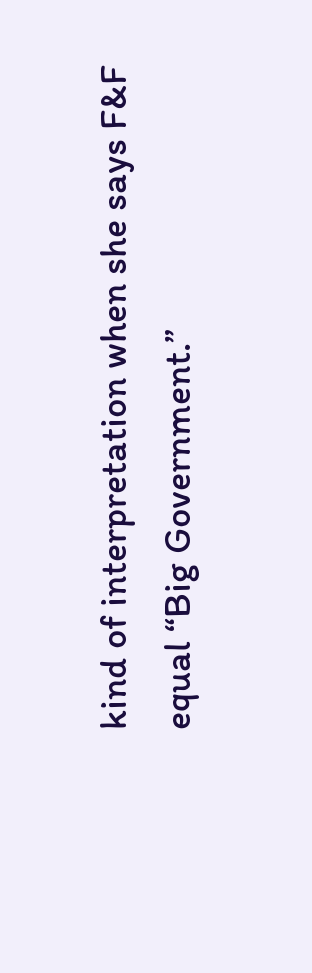kind of interpretation when she says F&F
equal “Big Government.”